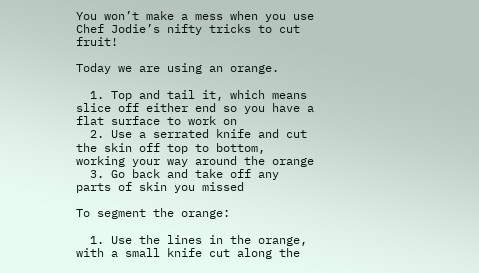You won’t make a mess when you use Chef Jodie’s nifty tricks to cut fruit!

Today we are using an orange.

  1. Top and tail it, which means slice off either end so you have a flat surface to work on
  2. Use a serrated knife and cut the skin off top to bottom, working your way around the orange
  3. Go back and take off any parts of skin you missed

To segment the orange:

  1. Use the lines in the orange, with a small knife cut along the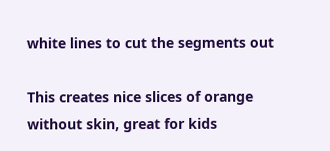white lines to cut the segments out

This creates nice slices of orange without skin, great for kids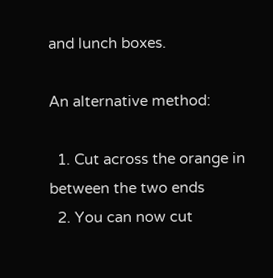and lunch boxes.

An alternative method:

  1. Cut across the orange in between the two ends
  2. You can now cut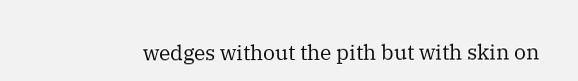wedges without the pith but with skin on